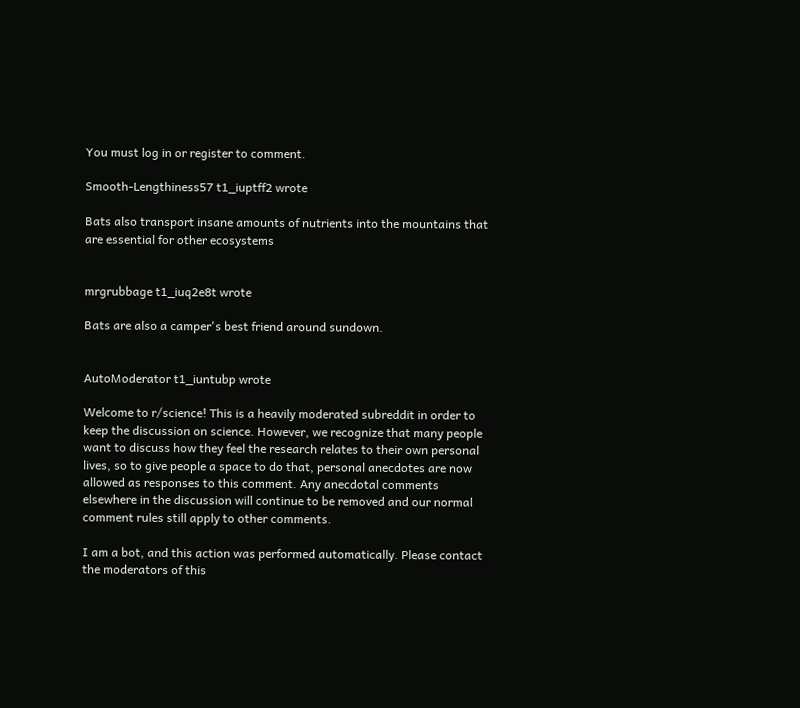You must log in or register to comment.

Smooth-Lengthiness57 t1_iuptff2 wrote

Bats also transport insane amounts of nutrients into the mountains that are essential for other ecosystems


mrgrubbage t1_iuq2e8t wrote

Bats are also a camper's best friend around sundown.


AutoModerator t1_iuntubp wrote

Welcome to r/science! This is a heavily moderated subreddit in order to keep the discussion on science. However, we recognize that many people want to discuss how they feel the research relates to their own personal lives, so to give people a space to do that, personal anecdotes are now allowed as responses to this comment. Any anecdotal comments elsewhere in the discussion will continue to be removed and our normal comment rules still apply to other comments.

I am a bot, and this action was performed automatically. Please contact the moderators of this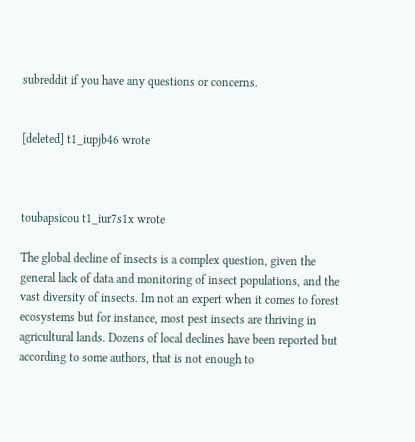subreddit if you have any questions or concerns.


[deleted] t1_iupjb46 wrote



toubapsicou t1_iur7s1x wrote

The global decline of insects is a complex question, given the general lack of data and monitoring of insect populations, and the vast diversity of insects. Im not an expert when it comes to forest ecosystems but for instance, most pest insects are thriving in agricultural lands. Dozens of local declines have been reported but according to some authors, that is not enough to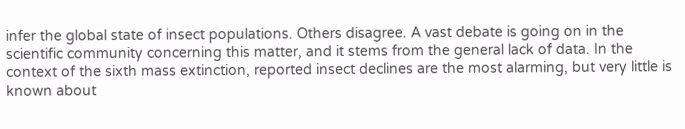infer the global state of insect populations. Others disagree. A vast debate is going on in the scientific community concerning this matter, and it stems from the general lack of data. In the context of the sixth mass extinction, reported insect declines are the most alarming, but very little is known about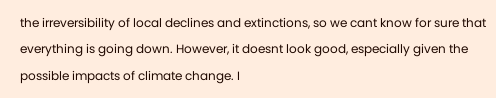the irreversibility of local declines and extinctions, so we cant know for sure that everything is going down. However, it doesnt look good, especially given the possible impacts of climate change. I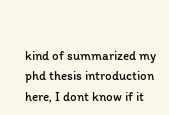kind of summarized my phd thesis introduction here, I dont know if it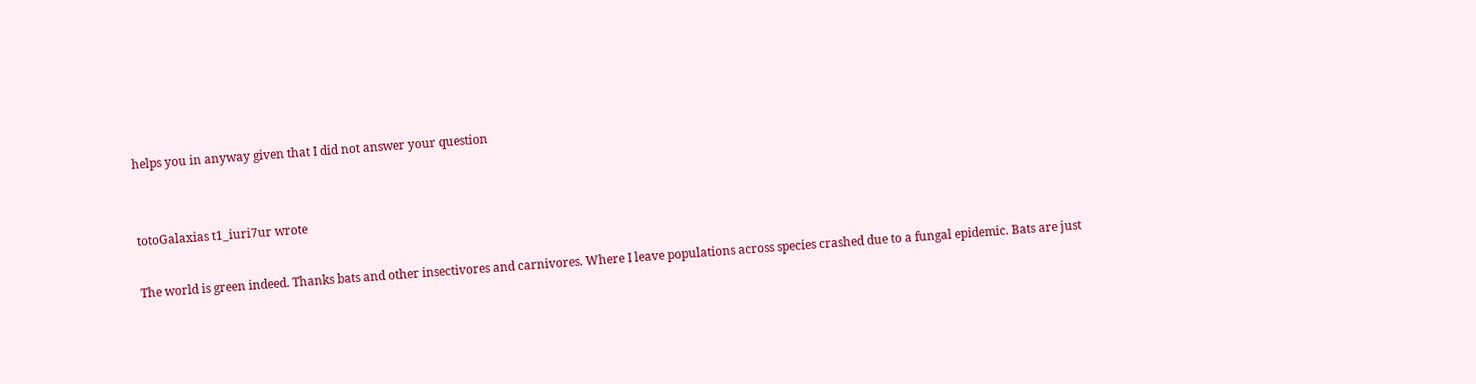helps you in anyway given that I did not answer your question


totoGalaxias t1_iuri7ur wrote

The world is green indeed. Thanks bats and other insectivores and carnivores. Where I leave populations across species crashed due to a fungal epidemic. Bats are just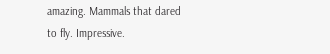amazing. Mammals that dared to fly. Impressive.